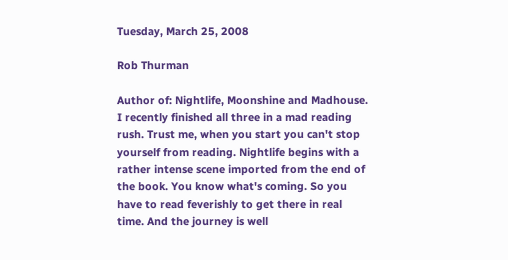Tuesday, March 25, 2008

Rob Thurman

Author of: Nightlife, Moonshine and Madhouse. I recently finished all three in a mad reading rush. Trust me, when you start you can't stop yourself from reading. Nightlife begins with a rather intense scene imported from the end of the book. You know what's coming. So you have to read feverishly to get there in real time. And the journey is well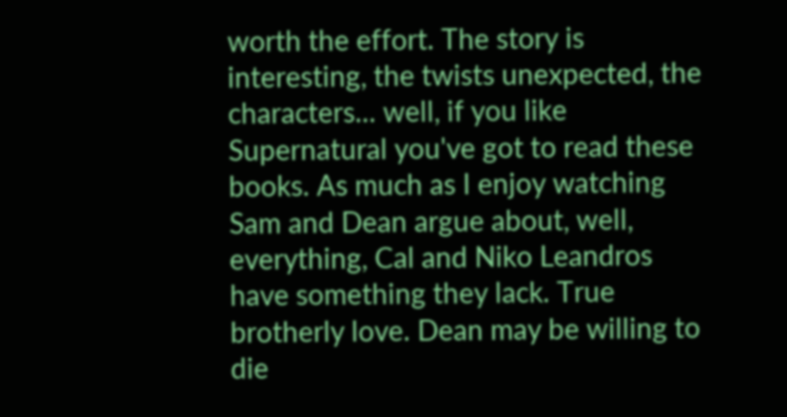worth the effort. The story is interesting, the twists unexpected, the characters... well, if you like Supernatural you've got to read these books. As much as I enjoy watching Sam and Dean argue about, well, everything, Cal and Niko Leandros have something they lack. True brotherly love. Dean may be willing to die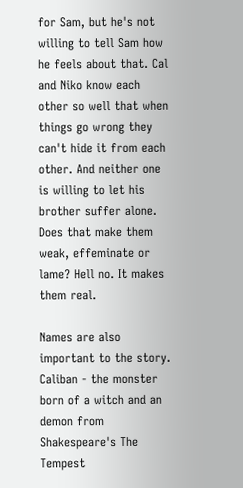for Sam, but he's not willing to tell Sam how he feels about that. Cal and Niko know each other so well that when things go wrong they can't hide it from each other. And neither one is willing to let his brother suffer alone. Does that make them weak, effeminate or lame? Hell no. It makes them real.

Names are also important to the story.
Caliban - the monster born of a witch and an demon from Shakespeare's The Tempest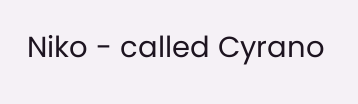Niko - called Cyrano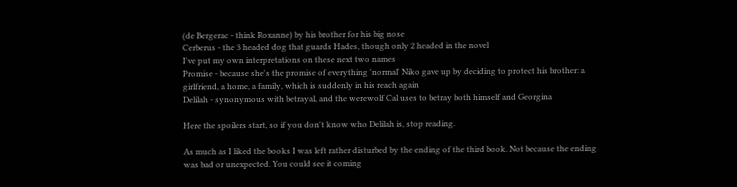(de Bergerac - think Roxanne) by his brother for his big nose
Cerberus - the 3 headed dog that guards Hades, though only 2 headed in the novel
I've put my own interpretations on these next two names
Promise - because she's the promise of everything 'normal' Niko gave up by deciding to protect his brother: a girlfriend, a home, a family, which is suddenly in his reach again
Delilah - synonymous with betrayal, and the werewolf Cal uses to betray both himself and Georgina

Here the spoilers start, so if you don't know who Delilah is, stop reading.

As much as I liked the books I was left rather disturbed by the ending of the third book. Not because the ending was bad or unexpected. You could see it coming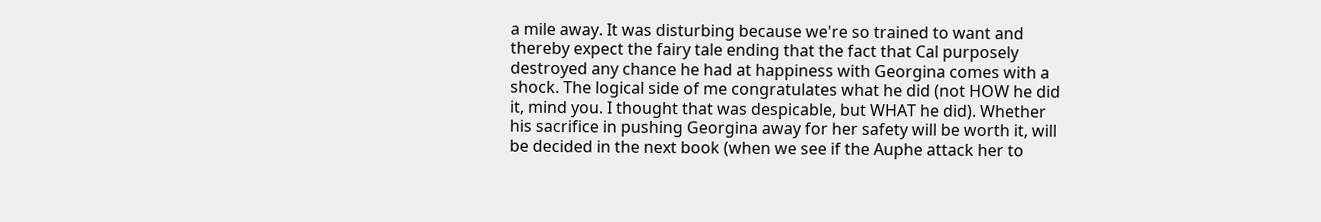a mile away. It was disturbing because we're so trained to want and thereby expect the fairy tale ending that the fact that Cal purposely destroyed any chance he had at happiness with Georgina comes with a shock. The logical side of me congratulates what he did (not HOW he did it, mind you. I thought that was despicable, but WHAT he did). Whether his sacrifice in pushing Georgina away for her safety will be worth it, will be decided in the next book (when we see if the Auphe attack her to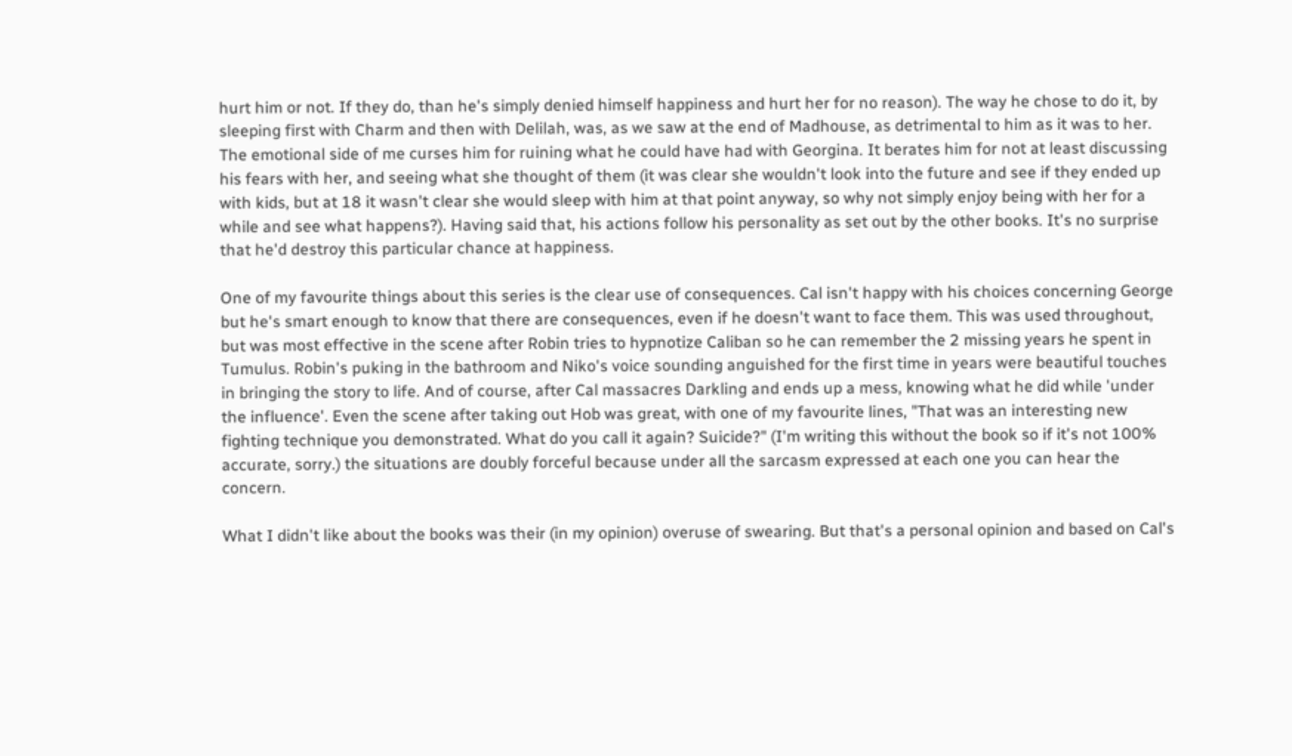hurt him or not. If they do, than he's simply denied himself happiness and hurt her for no reason). The way he chose to do it, by sleeping first with Charm and then with Delilah, was, as we saw at the end of Madhouse, as detrimental to him as it was to her. The emotional side of me curses him for ruining what he could have had with Georgina. It berates him for not at least discussing his fears with her, and seeing what she thought of them (it was clear she wouldn't look into the future and see if they ended up with kids, but at 18 it wasn't clear she would sleep with him at that point anyway, so why not simply enjoy being with her for a while and see what happens?). Having said that, his actions follow his personality as set out by the other books. It's no surprise that he'd destroy this particular chance at happiness.

One of my favourite things about this series is the clear use of consequences. Cal isn't happy with his choices concerning George but he's smart enough to know that there are consequences, even if he doesn't want to face them. This was used throughout, but was most effective in the scene after Robin tries to hypnotize Caliban so he can remember the 2 missing years he spent in Tumulus. Robin's puking in the bathroom and Niko's voice sounding anguished for the first time in years were beautiful touches in bringing the story to life. And of course, after Cal massacres Darkling and ends up a mess, knowing what he did while 'under the influence'. Even the scene after taking out Hob was great, with one of my favourite lines, "That was an interesting new fighting technique you demonstrated. What do you call it again? Suicide?" (I'm writing this without the book so if it's not 100% accurate, sorry.) the situations are doubly forceful because under all the sarcasm expressed at each one you can hear the concern.

What I didn't like about the books was their (in my opinion) overuse of swearing. But that's a personal opinion and based on Cal's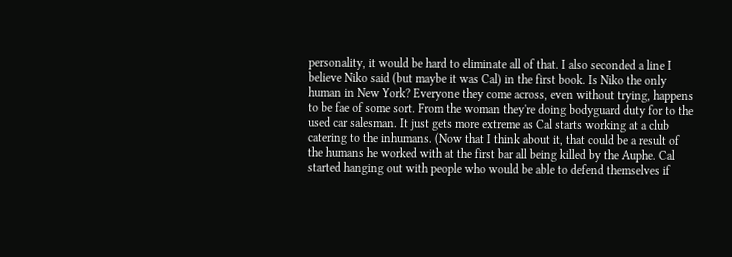personality, it would be hard to eliminate all of that. I also seconded a line I believe Niko said (but maybe it was Cal) in the first book. Is Niko the only human in New York? Everyone they come across, even without trying, happens to be fae of some sort. From the woman they're doing bodyguard duty for to the used car salesman. It just gets more extreme as Cal starts working at a club catering to the inhumans. (Now that I think about it, that could be a result of the humans he worked with at the first bar all being killed by the Auphe. Cal started hanging out with people who would be able to defend themselves if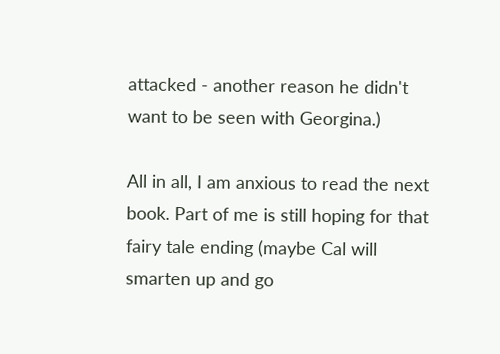attacked - another reason he didn't want to be seen with Georgina.)

All in all, I am anxious to read the next book. Part of me is still hoping for that fairy tale ending (maybe Cal will smarten up and go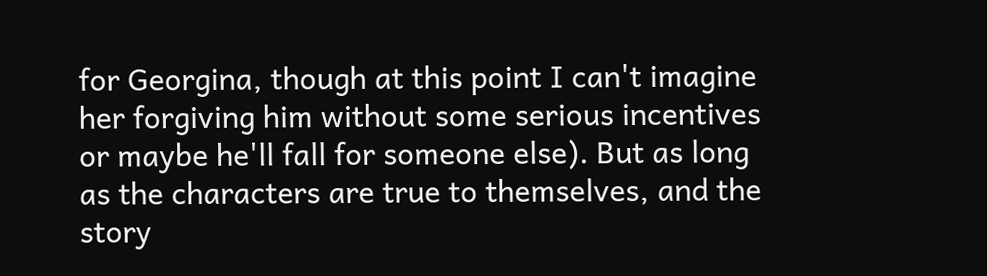for Georgina, though at this point I can't imagine her forgiving him without some serious incentives or maybe he'll fall for someone else). But as long as the characters are true to themselves, and the story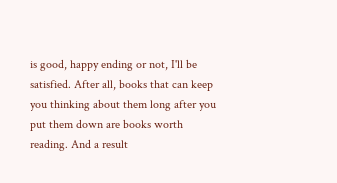is good, happy ending or not, I'll be satisfied. After all, books that can keep you thinking about them long after you put them down are books worth reading. And a result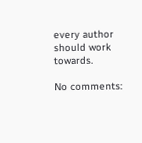every author should work towards.

No comments: